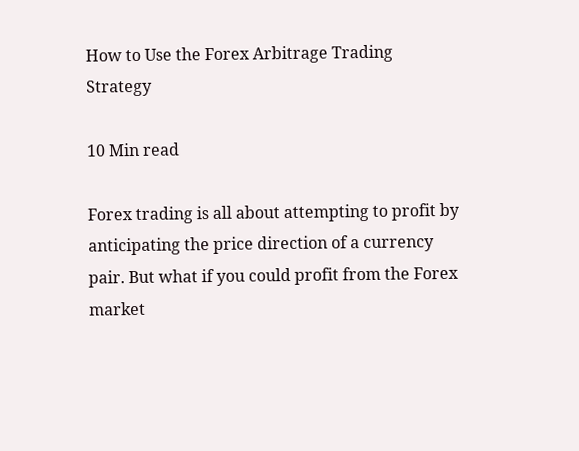How to Use the Forex Arbitrage Trading Strategy

10 Min read

Forex trading is all about attempting to profit by anticipating the price direction of a currency pair. But what if you could profit from the Forex market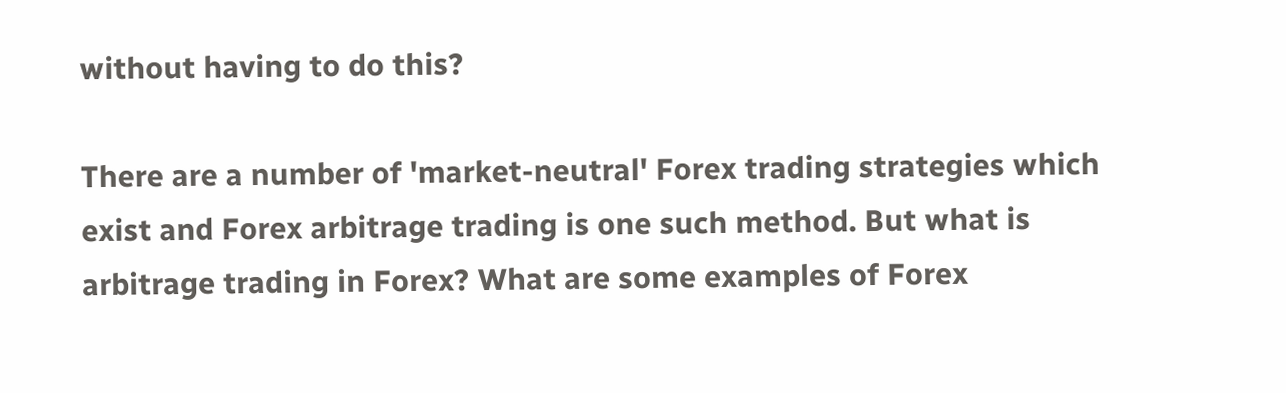without having to do this?

There are a number of 'market-neutral' Forex trading strategies which exist and Forex arbitrage trading is one such method. But what is arbitrage trading in Forex? What are some examples of Forex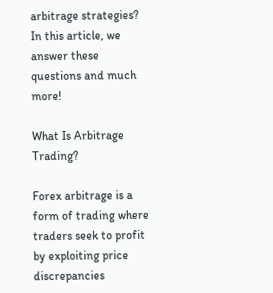arbitrage strategies? In this article, we answer these questions and much more!

What Is Arbitrage Trading?

Forex arbitrage is a form of trading where traders seek to profit by exploiting price discrepancies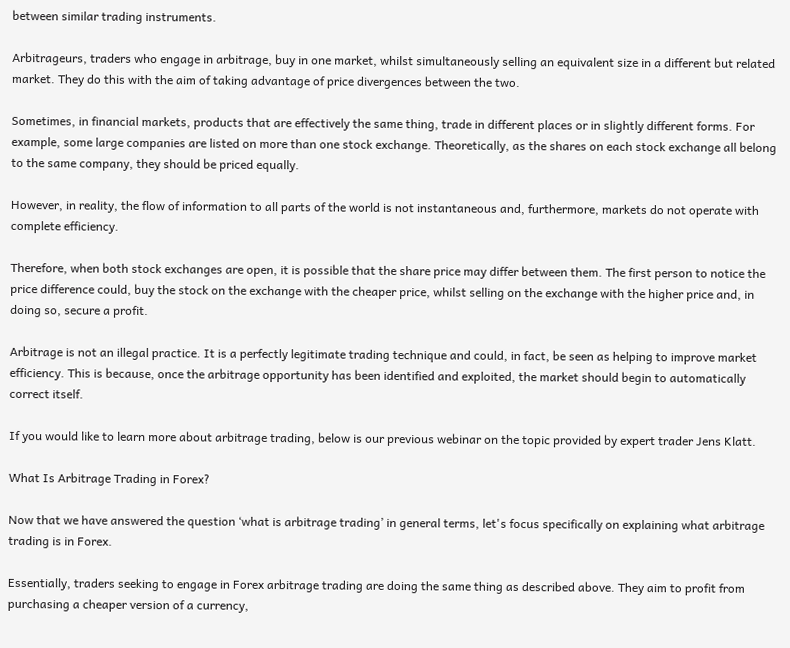between similar trading instruments.

Arbitrageurs, traders who engage in arbitrage, buy in one market, whilst simultaneously selling an equivalent size in a different but related market. They do this with the aim of taking advantage of price divergences between the two.

Sometimes, in financial markets, products that are effectively the same thing, trade in different places or in slightly different forms. For example, some large companies are listed on more than one stock exchange. Theoretically, as the shares on each stock exchange all belong to the same company, they should be priced equally.

However, in reality, the flow of information to all parts of the world is not instantaneous and, furthermore, markets do not operate with complete efficiency.

Therefore, when both stock exchanges are open, it is possible that the share price may differ between them. The first person to notice the price difference could, buy the stock on the exchange with the cheaper price, whilst selling on the exchange with the higher price and, in doing so, secure a profit.

Arbitrage is not an illegal practice. It is a perfectly legitimate trading technique and could, in fact, be seen as helping to improve market efficiency. This is because, once the arbitrage opportunity has been identified and exploited, the market should begin to automatically correct itself.

If you would like to learn more about arbitrage trading, below is our previous webinar on the topic provided by expert trader Jens Klatt.

What Is Arbitrage Trading in Forex?

Now that we have answered the question ‘what is arbitrage trading’ in general terms, let's focus specifically on explaining what arbitrage trading is in Forex.

Essentially, traders seeking to engage in Forex arbitrage trading are doing the same thing as described above. They aim to profit from purchasing a cheaper version of a currency,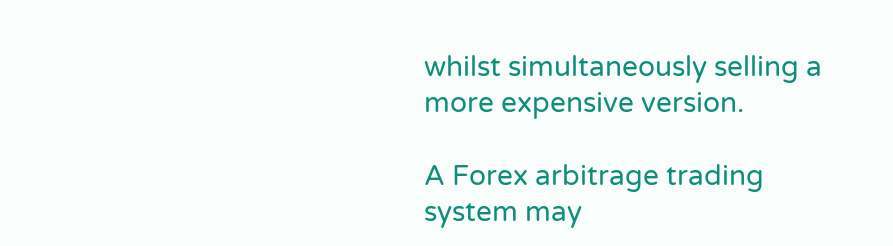whilst simultaneously selling a more expensive version.

A Forex arbitrage trading system may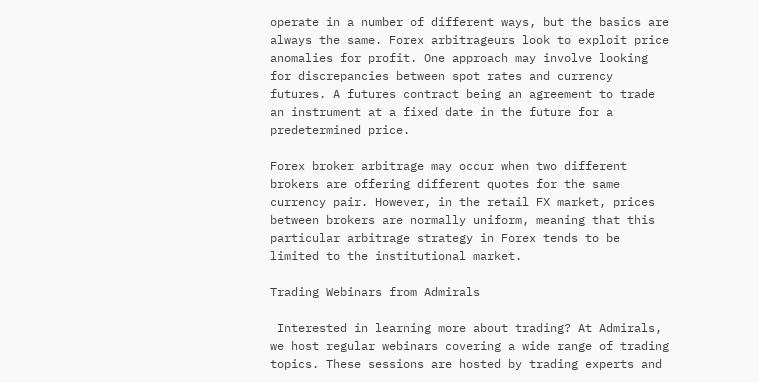operate in a number of different ways, but the basics are always the same. Forex arbitrageurs look to exploit price anomalies for profit. One approach may involve looking for discrepancies between spot rates and currency futures. A futures contract being an agreement to trade an instrument at a fixed date in the future for a predetermined price.

Forex broker arbitrage may occur when two different brokers are offering different quotes for the same currency pair. However, in the retail FX market, prices between brokers are normally uniform, meaning that this particular arbitrage strategy in Forex tends to be limited to the institutional market.

Trading Webinars from Admirals

 Interested in learning more about trading? At Admirals, we host regular webinars covering a wide range of trading topics. These sessions are hosted by trading experts and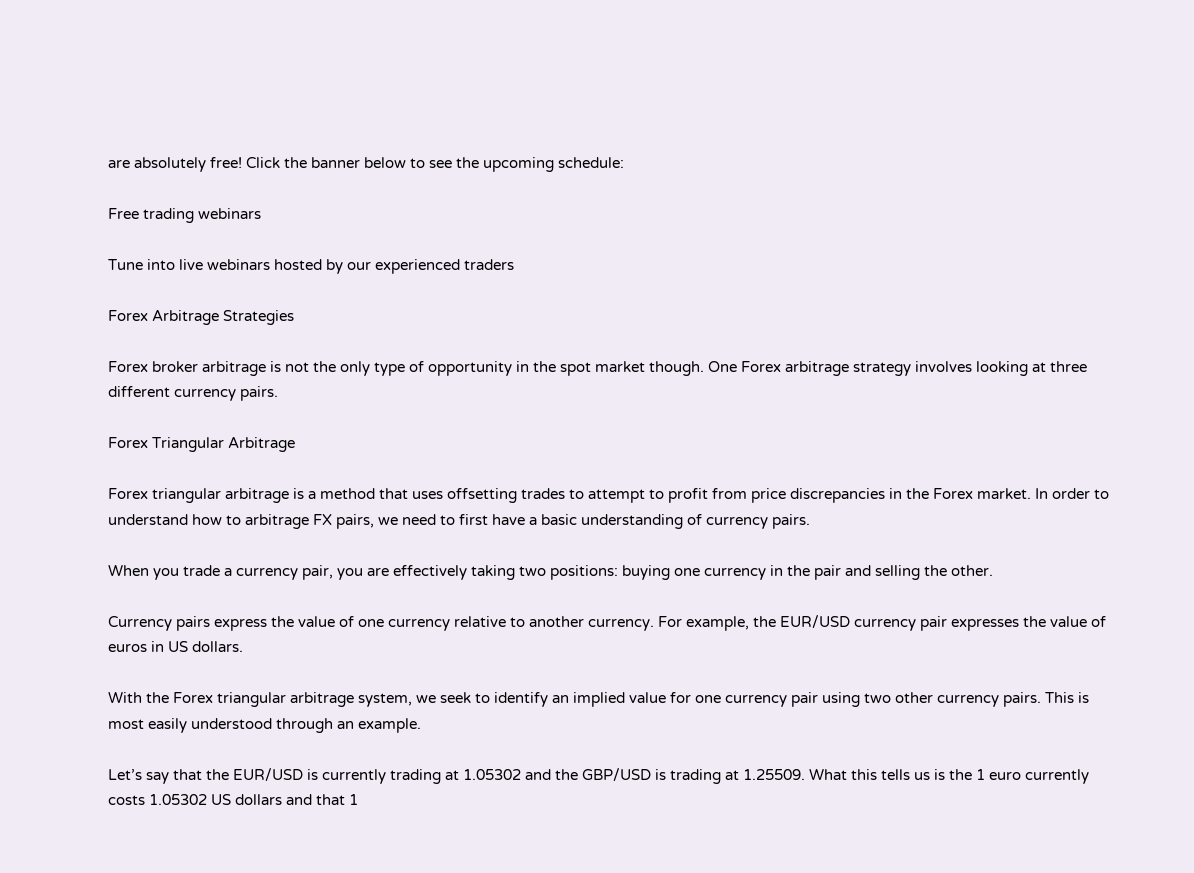are absolutely free! Click the banner below to see the upcoming schedule:

Free trading webinars

Tune into live webinars hosted by our experienced traders

Forex Arbitrage Strategies

Forex broker arbitrage is not the only type of opportunity in the spot market though. One Forex arbitrage strategy involves looking at three different currency pairs.

Forex Triangular Arbitrage

Forex triangular arbitrage is a method that uses offsetting trades to attempt to profit from price discrepancies in the Forex market. In order to understand how to arbitrage FX pairs, we need to first have a basic understanding of currency pairs.

When you trade a currency pair, you are effectively taking two positions: buying one currency in the pair and selling the other.

Currency pairs express the value of one currency relative to another currency. For example, the EUR/USD currency pair expresses the value of euros in US dollars.

With the Forex triangular arbitrage system, we seek to identify an implied value for one currency pair using two other currency pairs. This is most easily understood through an example.

Let’s say that the EUR/USD is currently trading at 1.05302 and the GBP/USD is trading at 1.25509. What this tells us is the 1 euro currently costs 1.05302 US dollars and that 1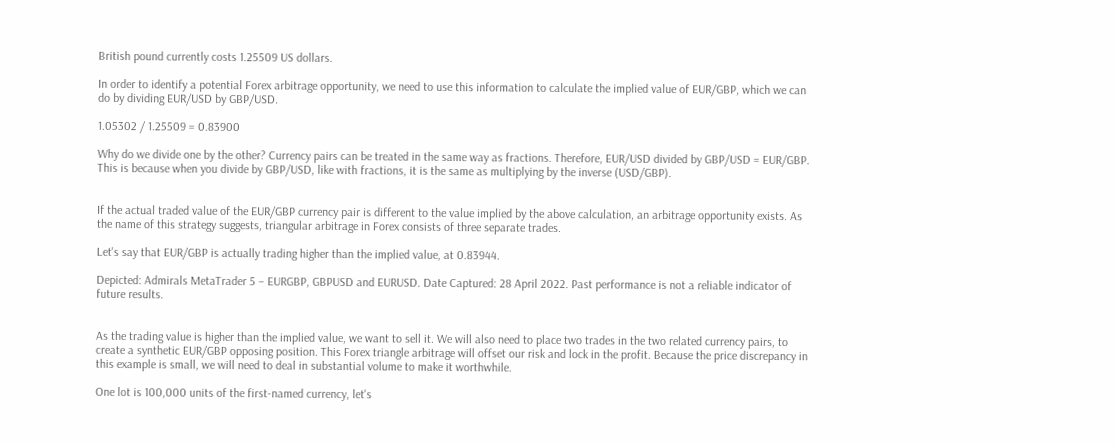British pound currently costs 1.25509 US dollars.

In order to identify a potential Forex arbitrage opportunity, we need to use this information to calculate the implied value of EUR/GBP, which we can do by dividing EUR/USD by GBP/USD.

1.05302 / 1.25509 = 0.83900

Why do we divide one by the other? Currency pairs can be treated in the same way as fractions. Therefore, EUR/USD divided by GBP/USD = EUR/GBP. This is because when you divide by GBP/USD, like with fractions, it is the same as multiplying by the inverse (USD/GBP).


If the actual traded value of the EUR/GBP currency pair is different to the value implied by the above calculation, an arbitrage opportunity exists. As the name of this strategy suggests, triangular arbitrage in Forex consists of three separate trades.

Let's say that EUR/GBP is actually trading higher than the implied value, at 0.83944.

Depicted: Admirals MetaTrader 5 – EURGBP, GBPUSD and EURUSD. Date Captured: 28 April 2022. Past performance is not a reliable indicator of future results.


As the trading value is higher than the implied value, we want to sell it. We will also need to place two trades in the two related currency pairs, to create a synthetic EUR/GBP opposing position. This Forex triangle arbitrage will offset our risk and lock in the profit. Because the price discrepancy in this example is small, we will need to deal in substantial volume to make it worthwhile.

One lot is 100,000 units of the first-named currency, let's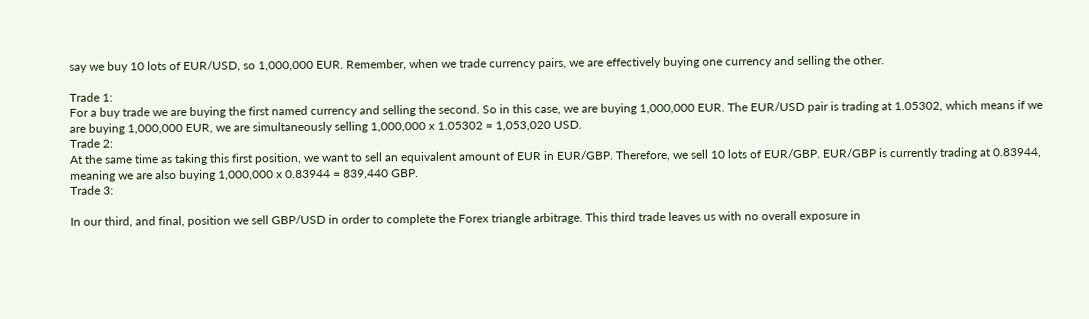say we buy 10 lots of EUR/USD, so 1,000,000 EUR. Remember, when we trade currency pairs, we are effectively buying one currency and selling the other.

Trade 1:
For a buy trade we are buying the first named currency and selling the second. So in this case, we are buying 1,000,000 EUR. The EUR/USD pair is trading at 1.05302, which means if we are buying 1,000,000 EUR, we are simultaneously selling 1,000,000 x 1.05302 = 1,053,020 USD.
Trade 2:
At the same time as taking this first position, we want to sell an equivalent amount of EUR in EUR/GBP. Therefore, we sell 10 lots of EUR/GBP. EUR/GBP is currently trading at 0.83944, meaning we are also buying 1,000,000 x 0.83944 = 839,440 GBP.
Trade 3:

In our third, and final, position we sell GBP/USD in order to complete the Forex triangle arbitrage. This third trade leaves us with no overall exposure in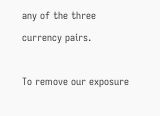any of the three currency pairs.

To remove our exposure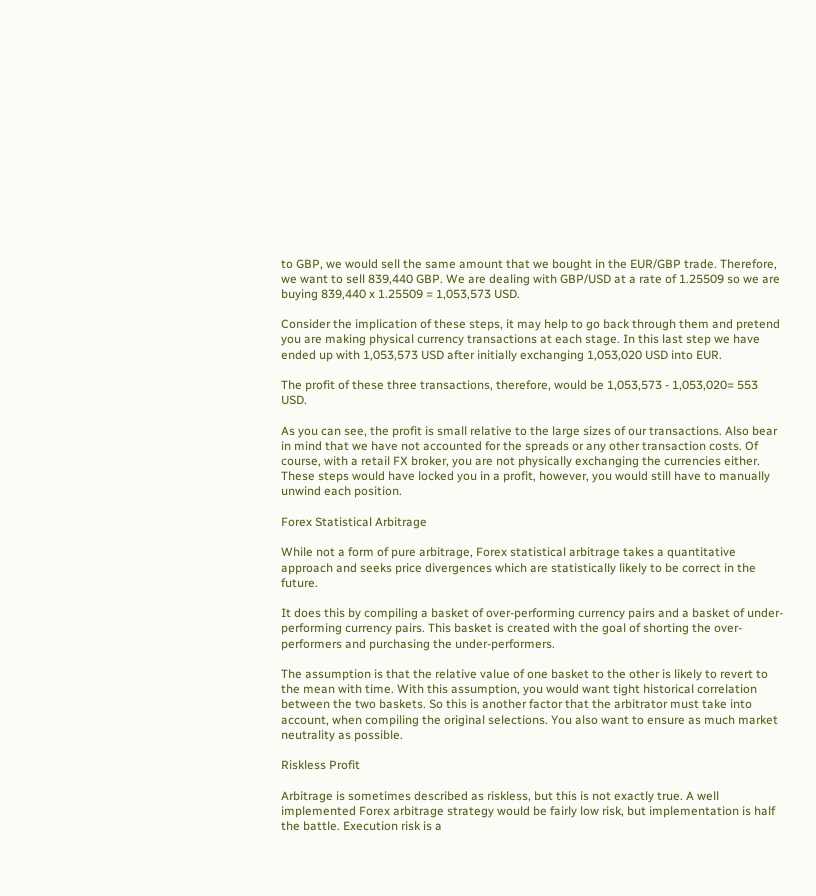to GBP, we would sell the same amount that we bought in the EUR/GBP trade. Therefore, we want to sell 839,440 GBP. We are dealing with GBP/USD at a rate of 1.25509 so we are buying 839,440 x 1.25509 = 1,053,573 USD.

Consider the implication of these steps, it may help to go back through them and pretend you are making physical currency transactions at each stage. In this last step we have ended up with 1,053,573 USD after initially exchanging 1,053,020 USD into EUR.

The profit of these three transactions, therefore, would be 1,053,573 - 1,053,020= 553 USD.

As you can see, the profit is small relative to the large sizes of our transactions. Also bear in mind that we have not accounted for the spreads or any other transaction costs. Of course, with a retail FX broker, you are not physically exchanging the currencies either. These steps would have locked you in a profit, however, you would still have to manually unwind each position.

Forex Statistical Arbitrage

While not a form of pure arbitrage, Forex statistical arbitrage takes a quantitative approach and seeks price divergences which are statistically likely to be correct in the future.

It does this by compiling a basket of over-performing currency pairs and a basket of under-performing currency pairs. This basket is created with the goal of shorting the over-performers and purchasing the under-performers.

The assumption is that the relative value of one basket to the other is likely to revert to the mean with time. With this assumption, you would want tight historical correlation between the two baskets. So this is another factor that the arbitrator must take into account, when compiling the original selections. You also want to ensure as much market neutrality as possible.

Riskless Profit

Arbitrage is sometimes described as riskless, but this is not exactly true. A well implemented Forex arbitrage strategy would be fairly low risk, but implementation is half the battle. Execution risk is a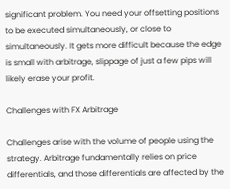significant problem. You need your offsetting positions to be executed simultaneously, or close to simultaneously. It gets more difficult because the edge is small with arbitrage, slippage of just a few pips will likely erase your profit.

Challenges with FX Arbitrage

Challenges arise with the volume of people using the strategy. Arbitrage fundamentally relies on price differentials, and those differentials are affected by the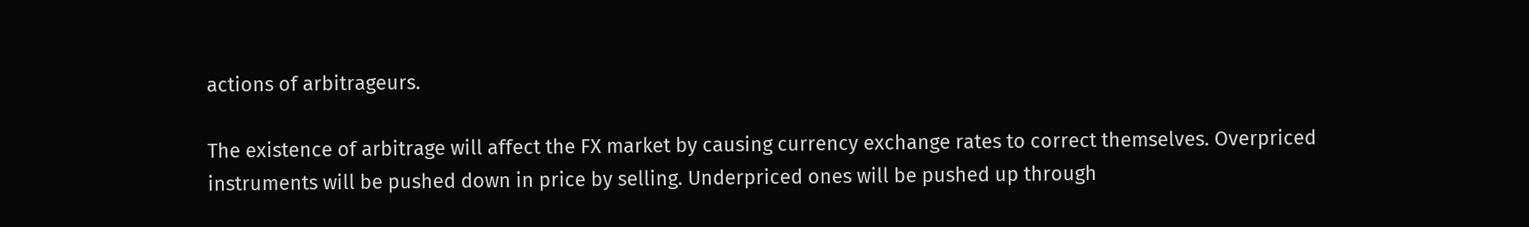actions of arbitrageurs.

The existence of arbitrage will affect the FX market by causing currency exchange rates to correct themselves. Overpriced instruments will be pushed down in price by selling. Underpriced ones will be pushed up through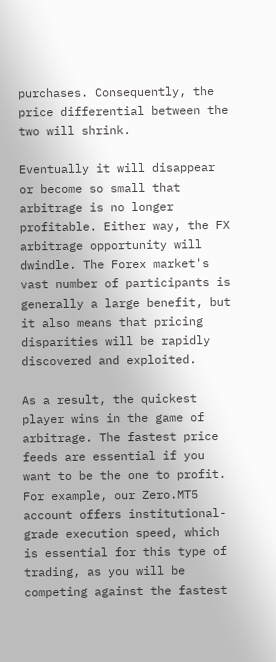purchases. Consequently, the price differential between the two will shrink.

Eventually it will disappear or become so small that arbitrage is no longer profitable. Either way, the FX arbitrage opportunity will dwindle. The Forex market's vast number of participants is generally a large benefit, but it also means that pricing disparities will be rapidly discovered and exploited.

As a result, the quickest player wins in the game of arbitrage. The fastest price feeds are essential if you want to be the one to profit. For example, our Zero.MT5 account offers institutional-grade execution speed, which is essential for this type of trading, as you will be competing against the fastest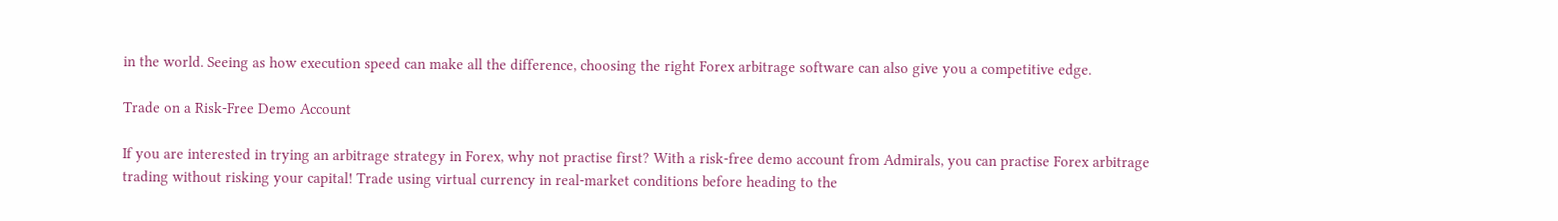in the world. Seeing as how execution speed can make all the difference, choosing the right Forex arbitrage software can also give you a competitive edge.

Trade on a Risk-Free Demo Account

If you are interested in trying an arbitrage strategy in Forex, why not practise first? With a risk-free demo account from Admirals, you can practise Forex arbitrage trading without risking your capital! Trade using virtual currency in real-market conditions before heading to the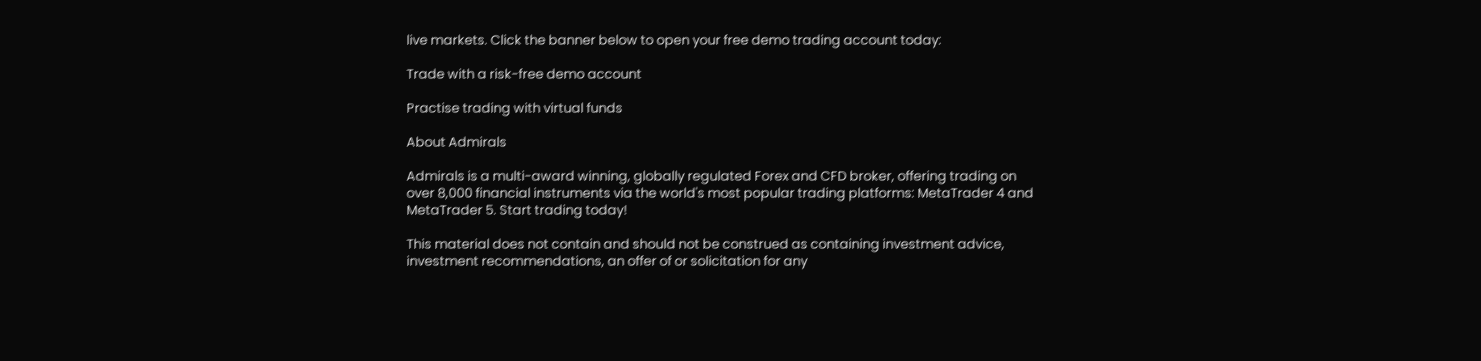live markets. Click the banner below to open your free demo trading account today:

Trade with a risk-free demo account

Practise trading with virtual funds

About Admirals

Admirals is a multi-award winning, globally regulated Forex and CFD broker, offering trading on over 8,000 financial instruments via the world's most popular trading platforms: MetaTrader 4 and MetaTrader 5. Start trading today!

This material does not contain and should not be construed as containing investment advice, investment recommendations, an offer of or solicitation for any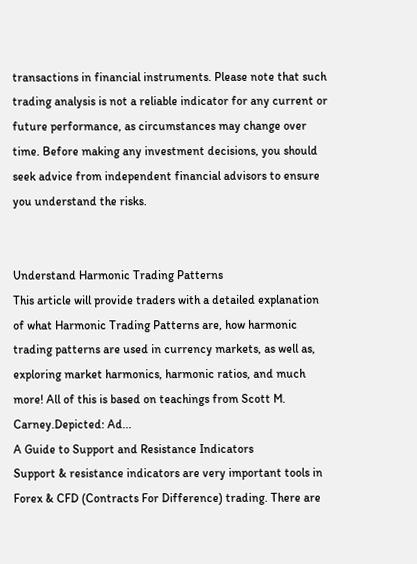transactions in financial instruments. Please note that such trading analysis is not a reliable indicator for any current or future performance, as circumstances may change over time. Before making any investment decisions, you should seek advice from independent financial advisors to ensure you understand the risks.


Understand Harmonic Trading Patterns
This article will provide traders with a detailed explanation of what Harmonic Trading Patterns are, how harmonic trading patterns are used in currency markets, as well as, exploring market harmonics, harmonic ratios, and much more! All of this is based on teachings from Scott M. Carney.Depicted: Ad...
A Guide to Support and Resistance Indicators
Support & resistance indicators are very important tools in Forex & CFD (Contracts For Difference) trading. There are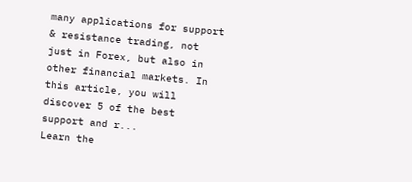many applications for support & resistance trading, not just in Forex, but also in other financial markets. In this article, you will discover 5 of the best support and r...
Learn the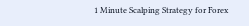1 Minute Scalping Strategy for Forex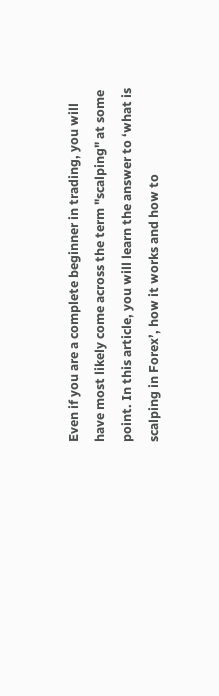Even if you are a complete beginner in trading, you will have most likely come across the term "scalping" at some point. In this article, you will learn the answer to ‘what is scalping in Forex’, how it works and how to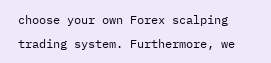choose your own Forex scalping trading system. Furthermore, we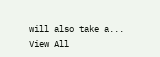will also take a...
View All